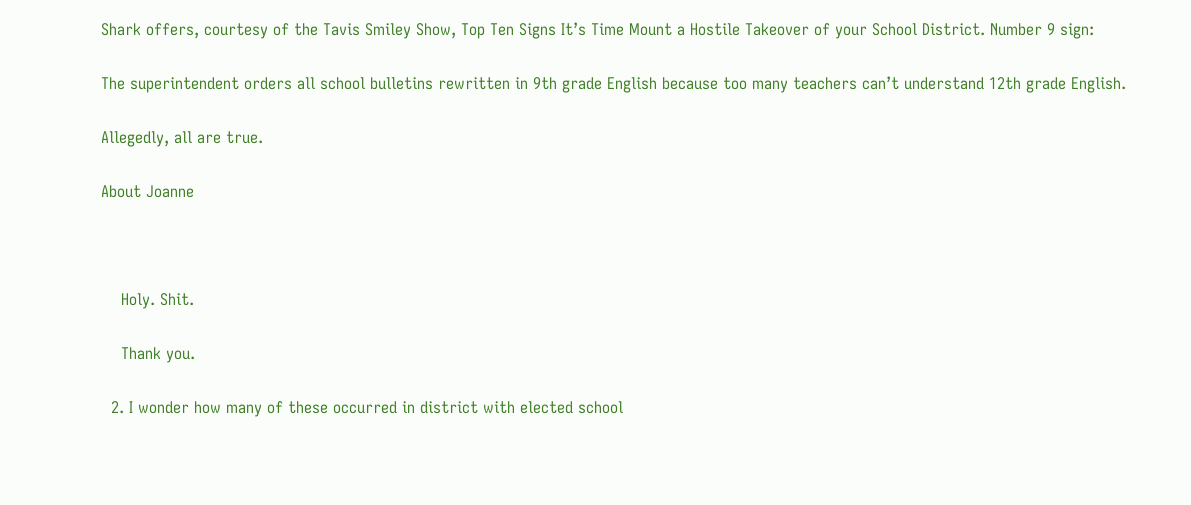Shark offers, courtesy of the Tavis Smiley Show, Top Ten Signs It’s Time Mount a Hostile Takeover of your School District. Number 9 sign:

The superintendent orders all school bulletins rewritten in 9th grade English because too many teachers can’t understand 12th grade English.

Allegedly, all are true.

About Joanne



    Holy. Shit.

    Thank you.

  2. I wonder how many of these occurred in district with elected school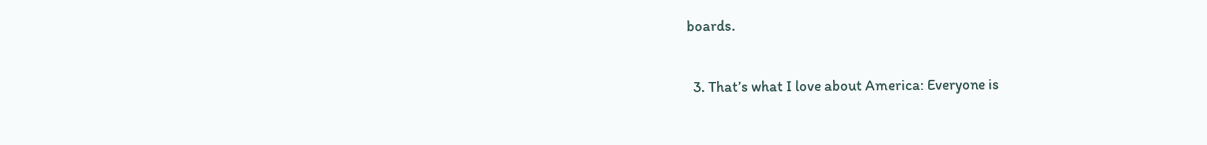boards.

  3. That’s what I love about America: Everyone is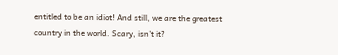entitled to be an idiot! And still, we are the greatest country in the world. Scary, isn’t it?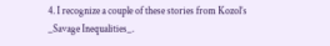4. I recognize a couple of these stories from Kozol’s _Savage Inequalities_.